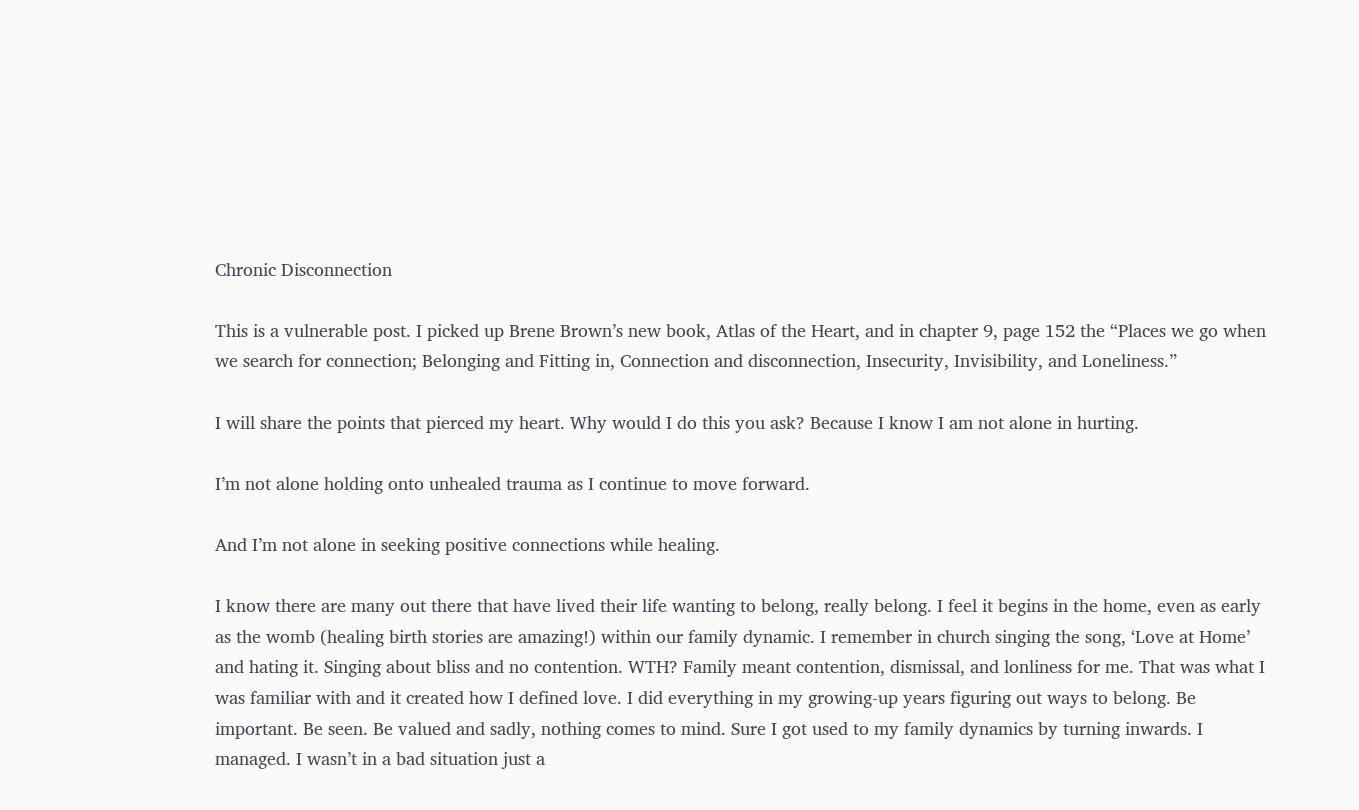Chronic Disconnection

This is a vulnerable post. I picked up Brene Brown’s new book, Atlas of the Heart, and in chapter 9, page 152 the “Places we go when we search for connection; Belonging and Fitting in, Connection and disconnection, Insecurity, Invisibility, and Loneliness.”

I will share the points that pierced my heart. Why would I do this you ask? Because I know I am not alone in hurting.

I’m not alone holding onto unhealed trauma as I continue to move forward.

And I’m not alone in seeking positive connections while healing.

I know there are many out there that have lived their life wanting to belong, really belong. I feel it begins in the home, even as early as the womb (healing birth stories are amazing!) within our family dynamic. I remember in church singing the song, ‘Love at Home’ and hating it. Singing about bliss and no contention. WTH? Family meant contention, dismissal, and lonliness for me. That was what I was familiar with and it created how I defined love. I did everything in my growing-up years figuring out ways to belong. Be important. Be seen. Be valued and sadly, nothing comes to mind. Sure I got used to my family dynamics by turning inwards. I managed. I wasn’t in a bad situation just a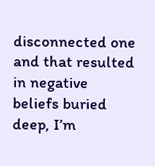disconnected one and that resulted in negative beliefs buried deep, I’m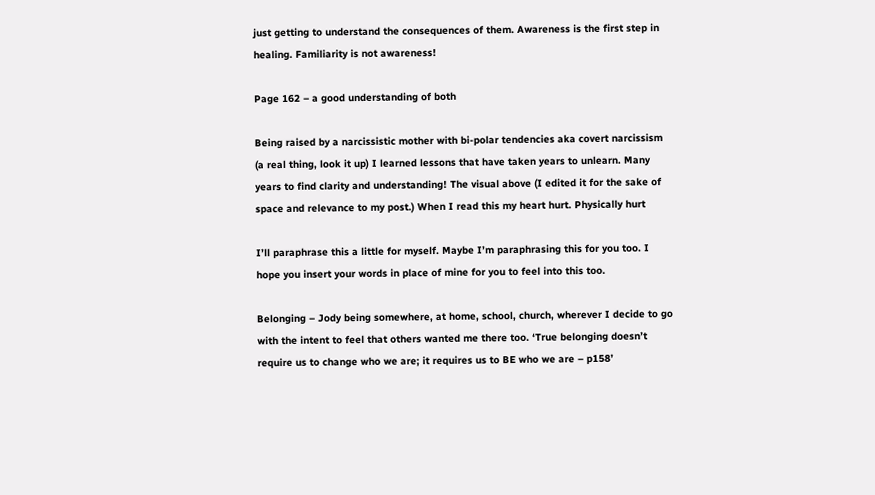just getting to understand the consequences of them. Awareness is the first step in healing. Familiarity is not awareness!

Page 162 – a good understanding of both

Being raised by a narcissistic mother with bi-polar tendencies aka covert narcissism (a real thing, look it up) I learned lessons that have taken years to unlearn. Many years to find clarity and understanding! The visual above (I edited it for the sake of space and relevance to my post.) When I read this my heart hurt. Physically hurt

I’ll paraphrase this a little for myself. Maybe I’m paraphrasing this for you too. I hope you insert your words in place of mine for you to feel into this too.

Belonging – Jody being somewhere, at home, school, church, wherever I decide to go with the intent to feel that others wanted me there too. ‘True belonging doesn’t require us to change who we are; it requires us to BE who we are – p158’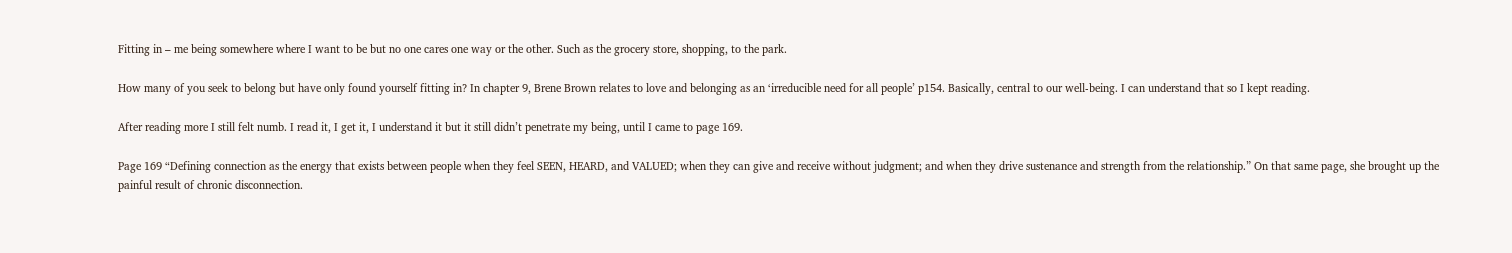Fitting in – me being somewhere where I want to be but no one cares one way or the other. Such as the grocery store, shopping, to the park.

How many of you seek to belong but have only found yourself fitting in? In chapter 9, Brene Brown relates to love and belonging as an ‘irreducible need for all people’ p154. Basically, central to our well-being. I can understand that so I kept reading.

After reading more I still felt numb. I read it, I get it, I understand it but it still didn’t penetrate my being, until I came to page 169.

Page 169 “Defining connection as the energy that exists between people when they feel SEEN, HEARD, and VALUED; when they can give and receive without judgment; and when they drive sustenance and strength from the relationship.” On that same page, she brought up the painful result of chronic disconnection.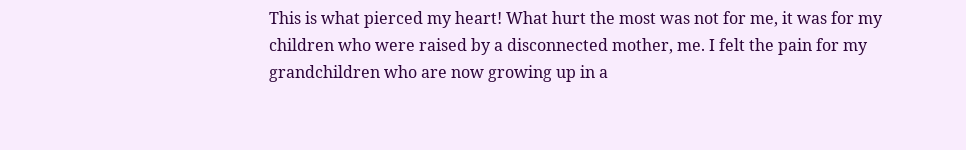This is what pierced my heart! What hurt the most was not for me, it was for my children who were raised by a disconnected mother, me. I felt the pain for my grandchildren who are now growing up in a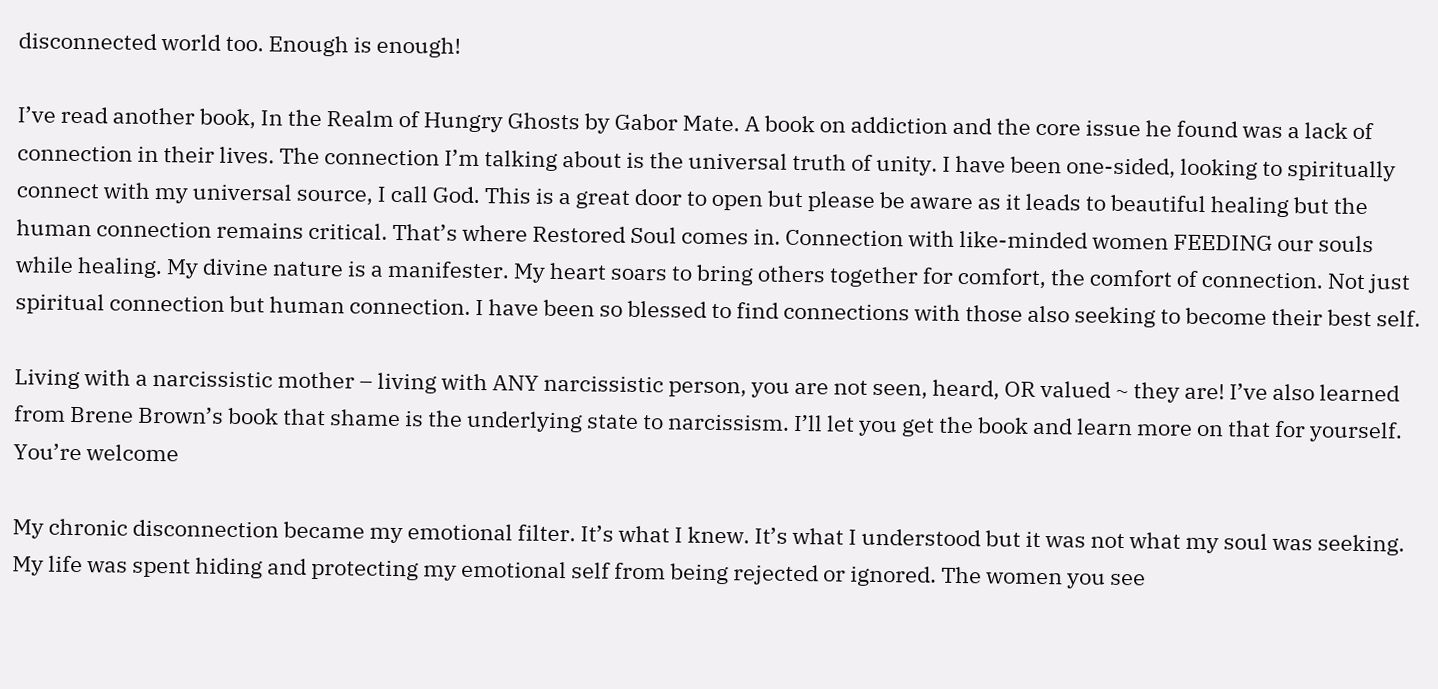disconnected world too. Enough is enough!

I’ve read another book, In the Realm of Hungry Ghosts by Gabor Mate. A book on addiction and the core issue he found was a lack of connection in their lives. The connection I’m talking about is the universal truth of unity. I have been one-sided, looking to spiritually connect with my universal source, I call God. This is a great door to open but please be aware as it leads to beautiful healing but the human connection remains critical. That’s where Restored Soul comes in. Connection with like-minded women FEEDING our souls while healing. My divine nature is a manifester. My heart soars to bring others together for comfort, the comfort of connection. Not just spiritual connection but human connection. I have been so blessed to find connections with those also seeking to become their best self.

Living with a narcissistic mother – living with ANY narcissistic person, you are not seen, heard, OR valued ~ they are! I’ve also learned from Brene Brown’s book that shame is the underlying state to narcissism. I’ll let you get the book and learn more on that for yourself. You’re welcome

My chronic disconnection became my emotional filter. It’s what I knew. It’s what I understood but it was not what my soul was seeking. My life was spent hiding and protecting my emotional self from being rejected or ignored. The women you see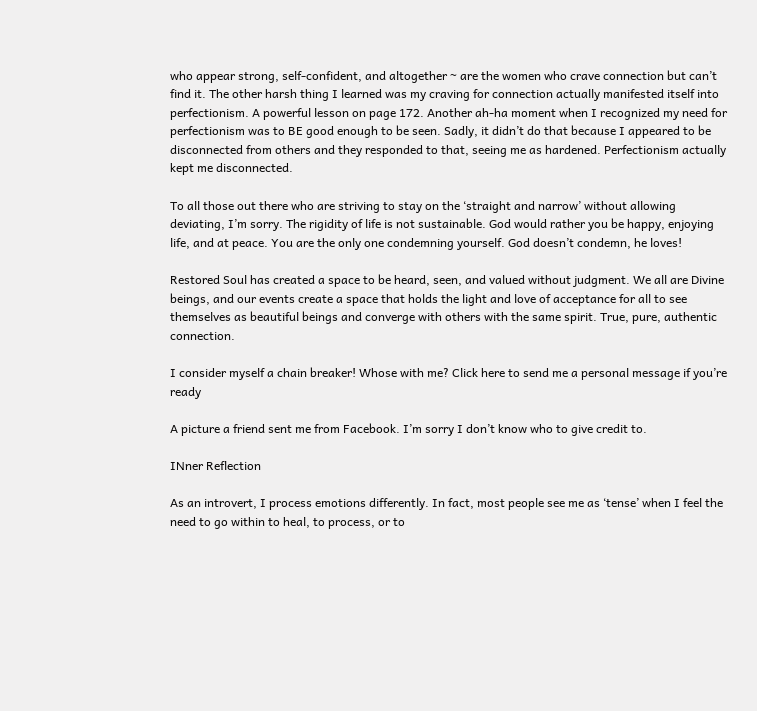who appear strong, self-confident, and altogether ~ are the women who crave connection but can’t find it. The other harsh thing I learned was my craving for connection actually manifested itself into perfectionism. A powerful lesson on page 172. Another ah-ha moment when I recognized my need for perfectionism was to BE good enough to be seen. Sadly, it didn’t do that because I appeared to be disconnected from others and they responded to that, seeing me as hardened. Perfectionism actually kept me disconnected.

To all those out there who are striving to stay on the ‘straight and narrow’ without allowing deviating, I’m sorry. The rigidity of life is not sustainable. God would rather you be happy, enjoying life, and at peace. You are the only one condemning yourself. God doesn’t condemn, he loves!

Restored Soul has created a space to be heard, seen, and valued without judgment. We all are Divine beings, and our events create a space that holds the light and love of acceptance for all to see themselves as beautiful beings and converge with others with the same spirit. True, pure, authentic connection.

I consider myself a chain breaker! Whose with me? Click here to send me a personal message if you’re ready

A picture a friend sent me from Facebook. I’m sorry I don’t know who to give credit to.

INner Reflection

As an introvert, I process emotions differently. In fact, most people see me as ‘tense’ when I feel the need to go within to heal, to process, or to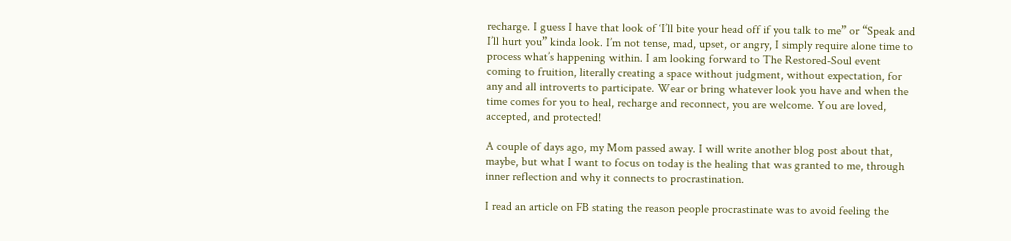recharge. I guess I have that look of ‘I’ll bite your head off if you talk to me” or “Speak and I’ll hurt you” kinda look. I’m not tense, mad, upset, or angry, I simply require alone time to process what’s happening within. I am looking forward to The Restored-Soul event coming to fruition, literally creating a space without judgment, without expectation, for any and all introverts to participate. Wear or bring whatever look you have and when the time comes for you to heal, recharge and reconnect, you are welcome. You are loved, accepted, and protected!

A couple of days ago, my Mom passed away. I will write another blog post about that, maybe, but what I want to focus on today is the healing that was granted to me, through inner reflection and why it connects to procrastination.

I read an article on FB stating the reason people procrastinate was to avoid feeling the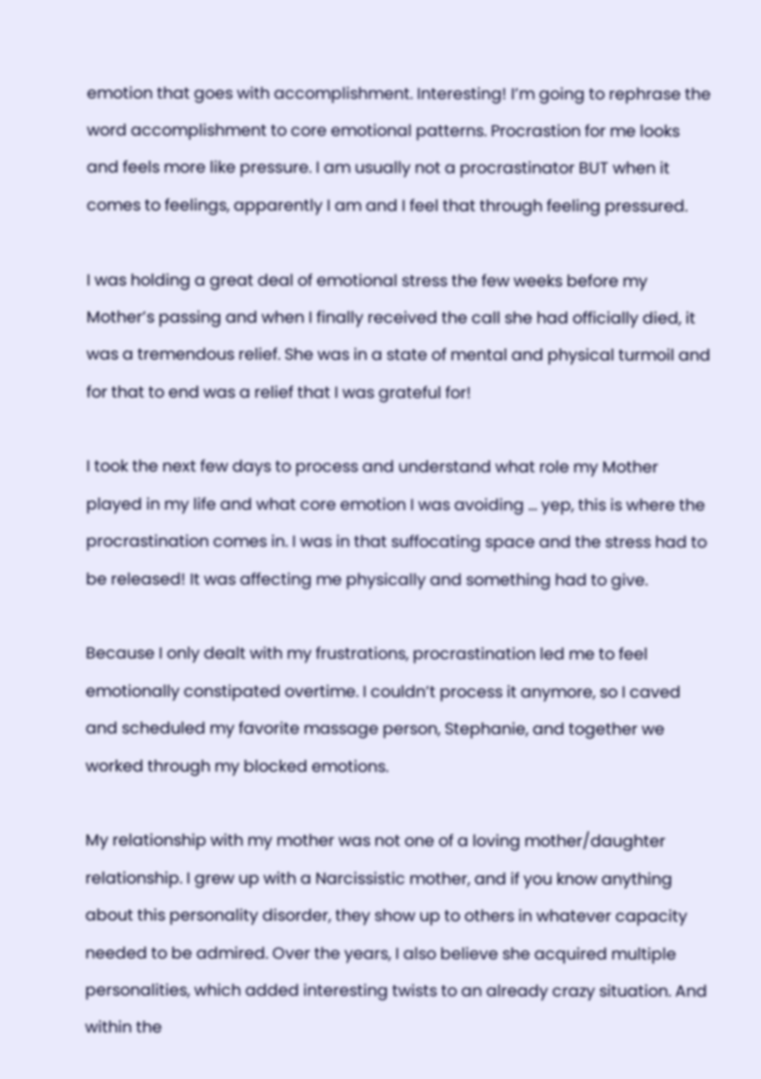emotion that goes with accomplishment. Interesting! I’m going to rephrase the word accomplishment to core emotional patterns. Procrastion for me looks and feels more like pressure. I am usually not a procrastinator BUT when it comes to feelings, apparently I am and I feel that through feeling pressured.

I was holding a great deal of emotional stress the few weeks before my Mother’s passing and when I finally received the call she had officially died, it was a tremendous relief. She was in a state of mental and physical turmoil and for that to end was a relief that I was grateful for!

I took the next few days to process and understand what role my Mother played in my life and what core emotion I was avoiding … yep, this is where the procrastination comes in. I was in that suffocating space and the stress had to be released! It was affecting me physically and something had to give.

Because I only dealt with my frustrations, procrastination led me to feel emotionally constipated overtime. I couldn’t process it anymore, so I caved and scheduled my favorite massage person, Stephanie, and together we worked through my blocked emotions.

My relationship with my mother was not one of a loving mother/daughter relationship. I grew up with a Narcissistic mother, and if you know anything about this personality disorder, they show up to others in whatever capacity needed to be admired. Over the years, I also believe she acquired multiple personalities, which added interesting twists to an already crazy situation. And within the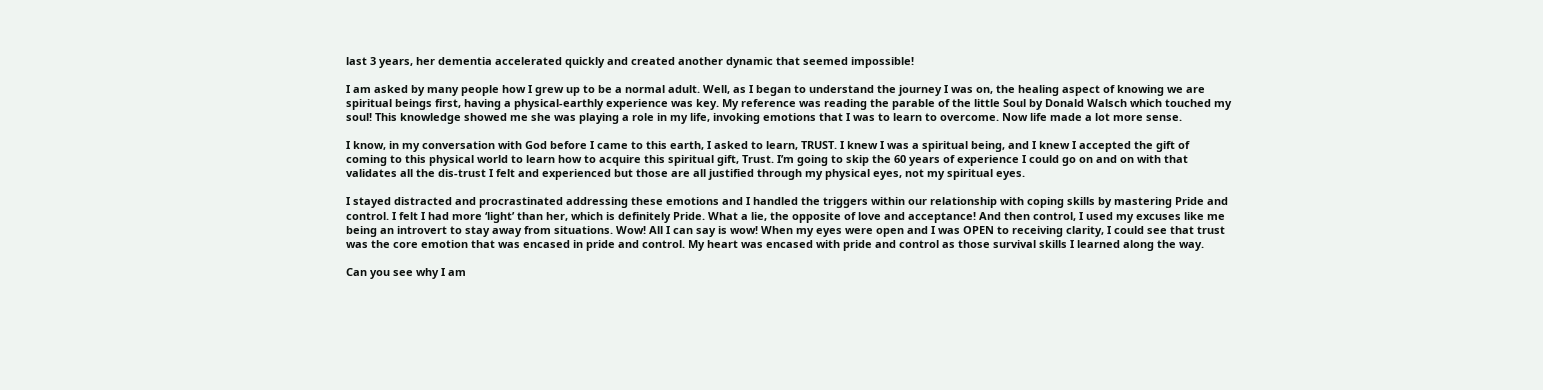last 3 years, her dementia accelerated quickly and created another dynamic that seemed impossible!

I am asked by many people how I grew up to be a normal adult. Well, as I began to understand the journey I was on, the healing aspect of knowing we are spiritual beings first, having a physical-earthly experience was key. My reference was reading the parable of the little Soul by Donald Walsch which touched my soul! This knowledge showed me she was playing a role in my life, invoking emotions that I was to learn to overcome. Now life made a lot more sense.

I know, in my conversation with God before I came to this earth, I asked to learn, TRUST. I knew I was a spiritual being, and I knew I accepted the gift of coming to this physical world to learn how to acquire this spiritual gift, Trust. I’m going to skip the 60 years of experience I could go on and on with that validates all the dis-trust I felt and experienced but those are all justified through my physical eyes, not my spiritual eyes.

I stayed distracted and procrastinated addressing these emotions and I handled the triggers within our relationship with coping skills by mastering Pride and control. I felt I had more ‘light’ than her, which is definitely Pride. What a lie, the opposite of love and acceptance! And then control, I used my excuses like me being an introvert to stay away from situations. Wow! All I can say is wow! When my eyes were open and I was OPEN to receiving clarity, I could see that trust was the core emotion that was encased in pride and control. My heart was encased with pride and control as those survival skills I learned along the way.

Can you see why I am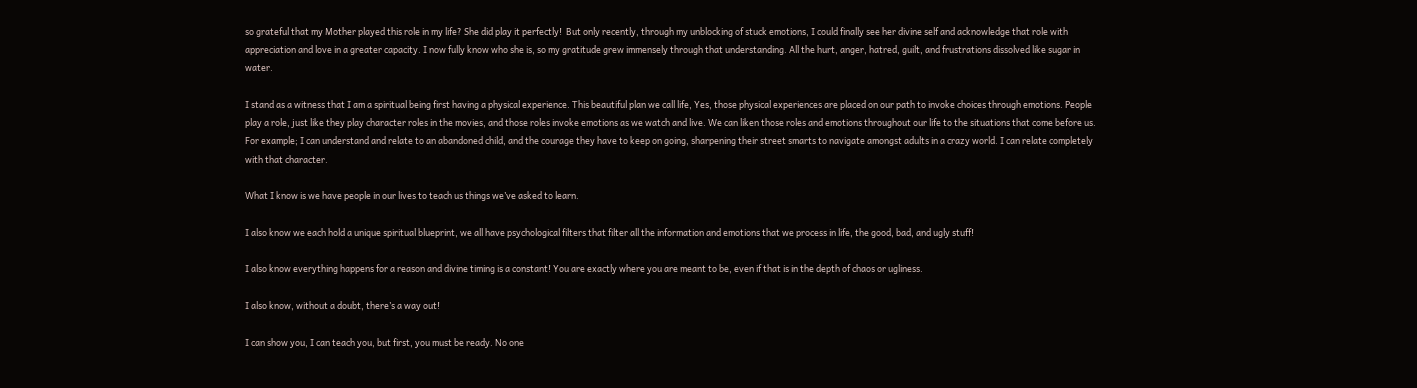so grateful that my Mother played this role in my life? She did play it perfectly!  But only recently, through my unblocking of stuck emotions, I could finally see her divine self and acknowledge that role with appreciation and love in a greater capacity. I now fully know who she is, so my gratitude grew immensely through that understanding. All the hurt, anger, hatred, guilt, and frustrations dissolved like sugar in water.

I stand as a witness that I am a spiritual being first having a physical experience. This beautiful plan we call life, Yes, those physical experiences are placed on our path to invoke choices through emotions. People play a role, just like they play character roles in the movies, and those roles invoke emotions as we watch and live. We can liken those roles and emotions throughout our life to the situations that come before us. For example; I can understand and relate to an abandoned child, and the courage they have to keep on going, sharpening their street smarts to navigate amongst adults in a crazy world. I can relate completely with that character.

What I know is we have people in our lives to teach us things we’ve asked to learn.

I also know we each hold a unique spiritual blueprint, we all have psychological filters that filter all the information and emotions that we process in life, the good, bad, and ugly stuff!

I also know everything happens for a reason and divine timing is a constant! You are exactly where you are meant to be, even if that is in the depth of chaos or ugliness.

I also know, without a doubt, there’s a way out!

I can show you, I can teach you, but first, you must be ready. No one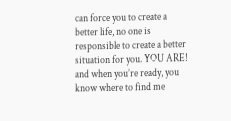can force you to create a better life, no one is responsible to create a better situation for you. YOU ARE! and when you’re ready, you know where to find me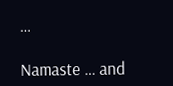…

Namaste … and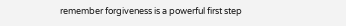remember forgiveness is a powerful first step